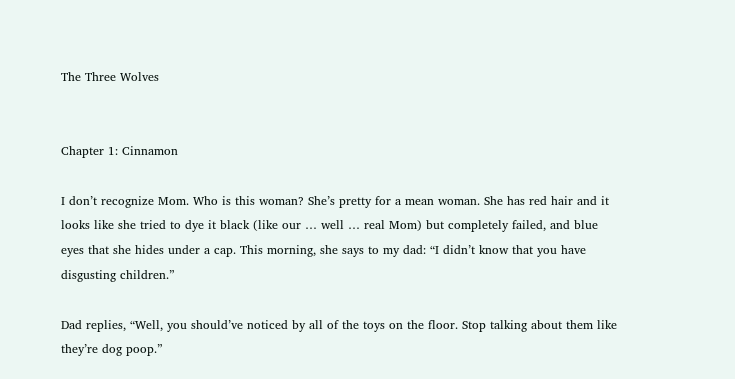The Three Wolves


Chapter 1: Cinnamon

I don’t recognize Mom. Who is this woman? She’s pretty for a mean woman. She has red hair and it looks like she tried to dye it black (like our … well … real Mom) but completely failed, and blue eyes that she hides under a cap. This morning, she says to my dad: “I didn’t know that you have disgusting children.”

Dad replies, “Well, you should’ve noticed by all of the toys on the floor. Stop talking about them like they’re dog poop.”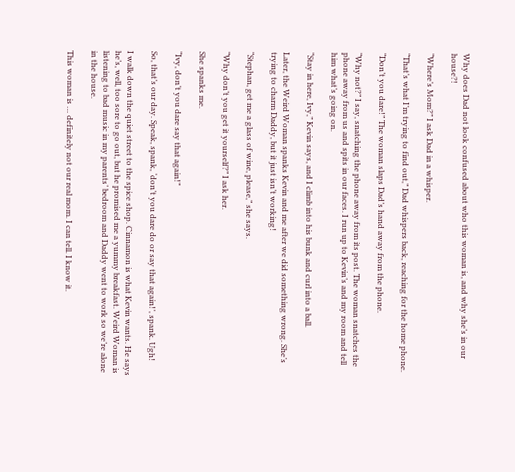Why does Dad not look confused about who this woman is, and why she’s in our house?!

“Where’s Mom?” I ask Dad in a whisper.

“That’s what I’m trying to find out,” Dad whispers back, reaching for the home phone.

“Don’t you dare!” The woman slaps Dad’s hand away from the phone.

“Why not?” I say, snatching the phone away from its post. The woman snatches the phone away from us and spits in our faces. I run up to Kevin’s and my room and tell him what’s going on.

“Stay in here, Ivy,” Kevin says, and I climb into his bunk and curl into a ball.

Later, the Weird Woman spanks Kevin and me after we did something wrong. She’s trying to charm Daddy, but it just isn’t working!

“Stephan, get me a glass of wine, please,” she says.

“Why don’t you get it yourself?” I ask her.

She spanks me.

“Ivy, don’t you dare say that again!”

So, that’s our day. Speak, spank, ‘don’t you dare do or say that again!’, spank. Ugh!

I walk down the quiet street to the spice shop. Cinnamon is what Kevin wants. He says he’s, well, too sore to go out, but he promised me a yummy breakfast. Weird Woman is listening to bad music in my parents’ bedroom and Daddy went to work so we’re alone in the house.

This woman is … definitely not our real mom. I can tell. I know it.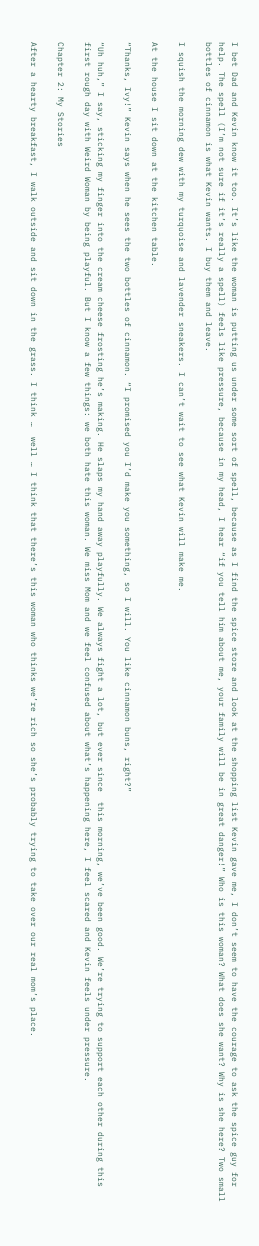I bet Dad and Kevin know it too. It’s like the woman is putting us under some sort of spell, because as I find the spice store and look at the shopping list Kevin gave me, I don’t seem to have the courage to ask the spice guy for help. The spell (I’m not sure if it’s really a spell) feels like pressure, because in my head, I hear “if you tell him about me, your family will be in great danger!” Who is this woman? What does she want? Why is she here? Two small bottles of cinnamon is what Kevin wants. I buy them and leave.

I squish the morning dew with my turquoise and lavender sneakers. I can’t wait to see what Kevin will make me.

At the house I sit down at the kitchen table.

“Thanks, Ivy!” Kevin says when he sees the two bottles of cinnamon. “I promised you I’d make you something, so I will. You like cinnamon buns, right?”

“Uh huh,” I say, sticking my finger into the cream cheese frosting he’s making. He slaps my hand away playfully. We always fight a lot, but ever since  this morning, we’ve been good. We’re trying to support each other during this first rough day with Weird Woman by being playful. But I know a few things: we both hate this woman. We miss Mom and we feel confused about what’s happening here, I feel scared and Kevin feels under pressure.

Chapter 2: My Stories

After a hearty breakfast, I walk outside and sit down in the grass. I think …  well … I think that there’s this woman who thinks we’re rich so she’s probably trying to take over our real mom’s place.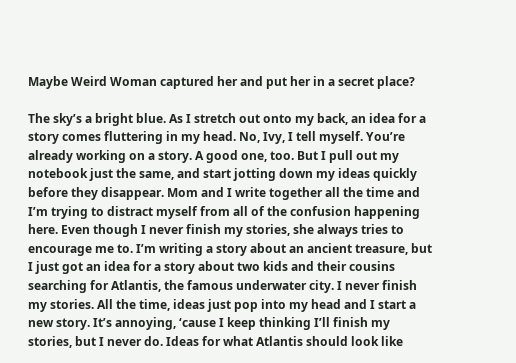Maybe Weird Woman captured her and put her in a secret place?

The sky’s a bright blue. As I stretch out onto my back, an idea for a story comes fluttering in my head. No, Ivy, I tell myself. You’re already working on a story. A good one, too. But I pull out my notebook just the same, and start jotting down my ideas quickly before they disappear. Mom and I write together all the time and I’m trying to distract myself from all of the confusion happening here. Even though I never finish my stories, she always tries to encourage me to. I’m writing a story about an ancient treasure, but I just got an idea for a story about two kids and their cousins searching for Atlantis, the famous underwater city. I never finish my stories. All the time, ideas just pop into my head and I start a new story. It’s annoying, ‘cause I keep thinking I’ll finish my stories, but I never do. Ideas for what Atlantis should look like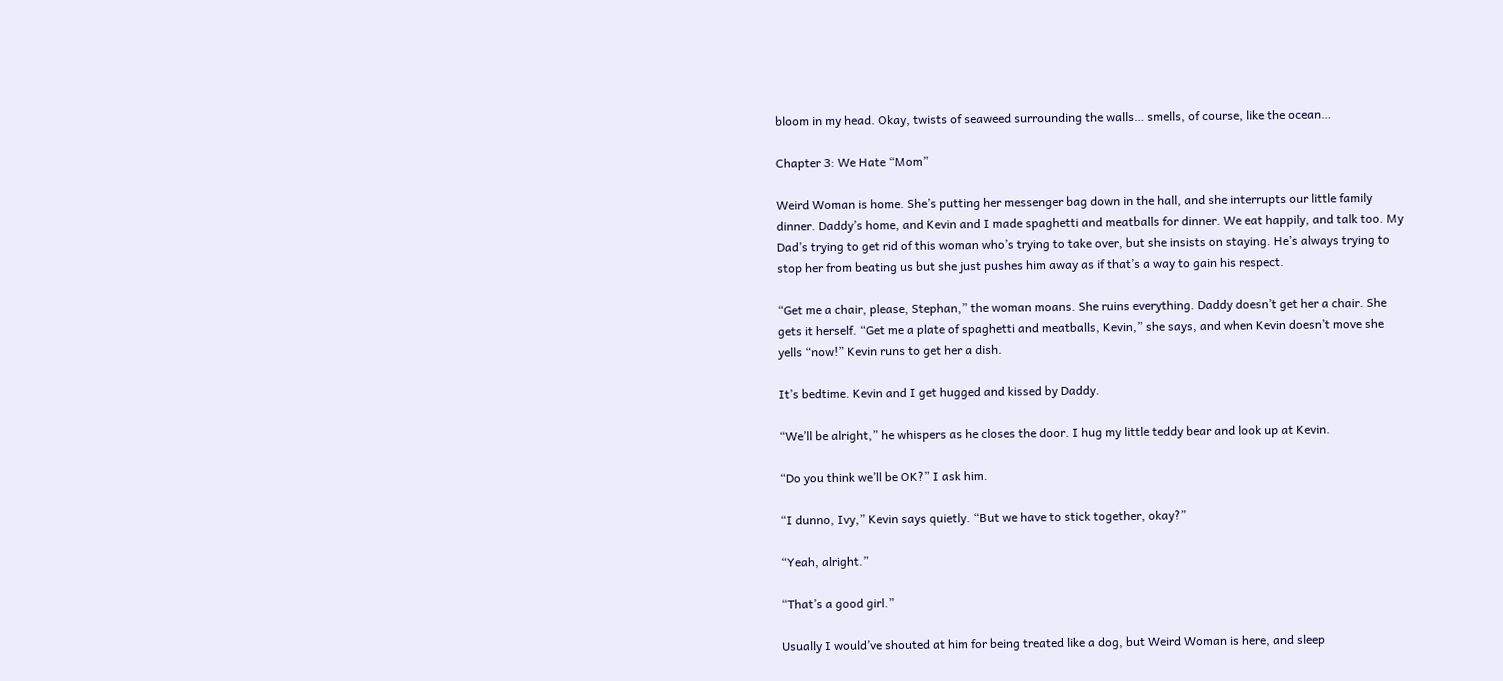bloom in my head. Okay, twists of seaweed surrounding the walls… smells, of course, like the ocean…

Chapter 3: We Hate “Mom”

Weird Woman is home. She’s putting her messenger bag down in the hall, and she interrupts our little family dinner. Daddy’s home, and Kevin and I made spaghetti and meatballs for dinner. We eat happily, and talk too. My Dad’s trying to get rid of this woman who’s trying to take over, but she insists on staying. He’s always trying to stop her from beating us but she just pushes him away as if that’s a way to gain his respect.

“Get me a chair, please, Stephan,” the woman moans. She ruins everything. Daddy doesn’t get her a chair. She gets it herself. “Get me a plate of spaghetti and meatballs, Kevin,” she says, and when Kevin doesn’t move she yells “now!” Kevin runs to get her a dish.

It’s bedtime. Kevin and I get hugged and kissed by Daddy.

“We’ll be alright,” he whispers as he closes the door. I hug my little teddy bear and look up at Kevin.

“Do you think we’ll be OK?” I ask him.

“I dunno, Ivy,” Kevin says quietly. “But we have to stick together, okay?”

“Yeah, alright.”

“That’s a good girl.”

Usually I would’ve shouted at him for being treated like a dog, but Weird Woman is here, and sleep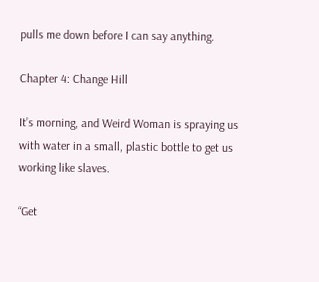pulls me down before I can say anything.

Chapter 4: Change Hill

It’s morning, and Weird Woman is spraying us with water in a small, plastic bottle to get us working like slaves.

“Get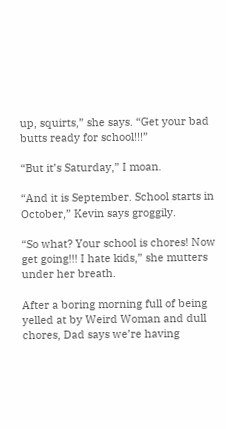up, squirts,” she says. “Get your bad butts ready for school!!!”

“But it’s Saturday,” I moan.

“And it is September. School starts in October,” Kevin says groggily.

“So what? Your school is chores! Now get going!!! I hate kids,” she mutters under her breath.

After a boring morning full of being yelled at by Weird Woman and dull chores, Dad says we’re having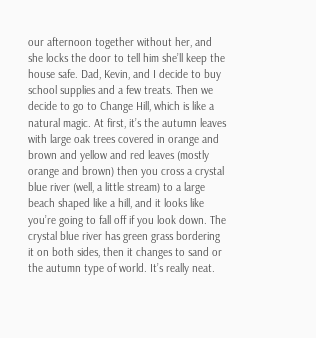our afternoon together without her, and she locks the door to tell him she’ll keep the house safe. Dad, Kevin, and I decide to buy school supplies and a few treats. Then we decide to go to Change Hill, which is like a natural magic. At first, it’s the autumn leaves with large oak trees covered in orange and brown and yellow and red leaves (mostly orange and brown) then you cross a crystal blue river (well, a little stream) to a large beach shaped like a hill, and it looks like you’re going to fall off if you look down. The crystal blue river has green grass bordering it on both sides, then it changes to sand or the autumn type of world. It’s really neat.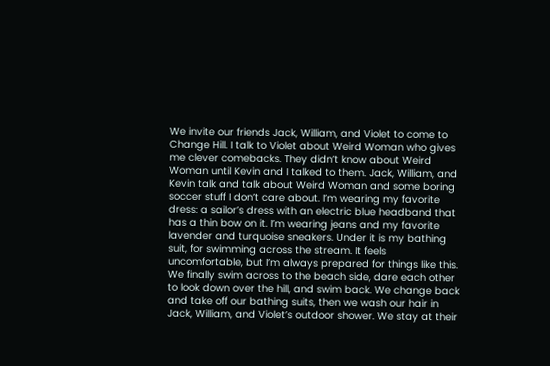We invite our friends Jack, William, and Violet to come to Change Hill. I talk to Violet about Weird Woman who gives me clever comebacks. They didn’t know about Weird Woman until Kevin and I talked to them. Jack, William, and Kevin talk and talk about Weird Woman and some boring soccer stuff I don’t care about. I’m wearing my favorite dress: a sailor’s dress with an electric blue headband that has a thin bow on it. I’m wearing jeans and my favorite lavender and turquoise sneakers. Under it is my bathing suit, for swimming across the stream. It feels uncomfortable, but I’m always prepared for things like this. We finally swim across to the beach side, dare each other to look down over the hill, and swim back. We change back and take off our bathing suits, then we wash our hair in Jack, William, and Violet’s outdoor shower. We stay at their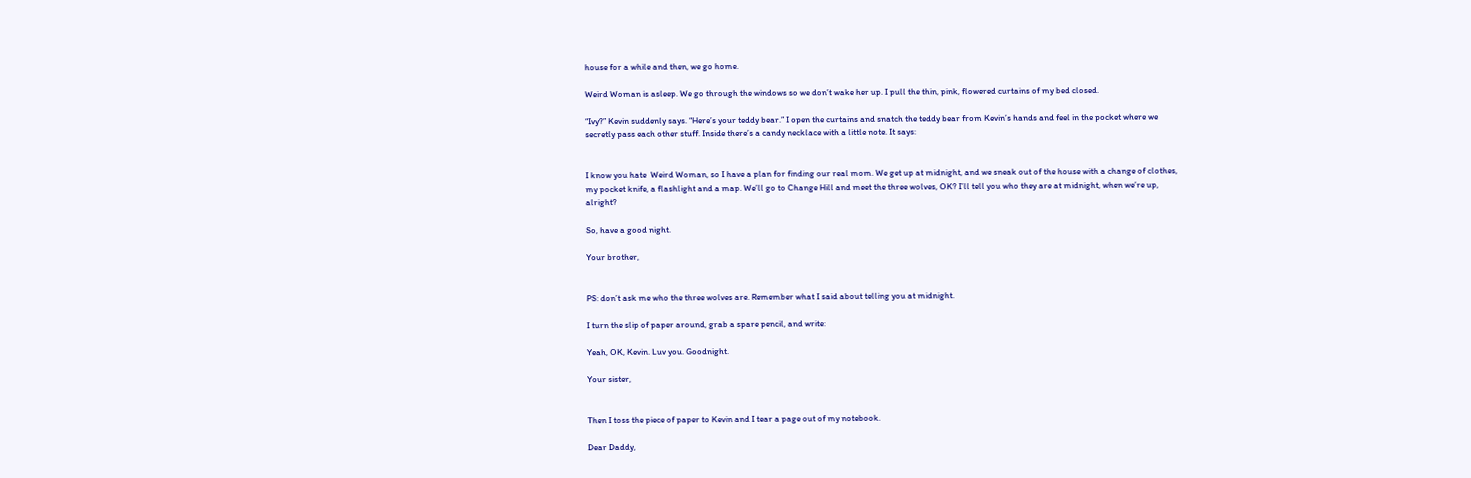house for a while and then, we go home.

Weird Woman is asleep. We go through the windows so we don’t wake her up. I pull the thin, pink, flowered curtains of my bed closed.

“Ivy?” Kevin suddenly says. “Here’s your teddy bear.” I open the curtains and snatch the teddy bear from Kevin’s hands and feel in the pocket where we secretly pass each other stuff. Inside there’s a candy necklace with a little note. It says:


I know you hate  Weird Woman, so I have a plan for finding our real mom. We get up at midnight, and we sneak out of the house with a change of clothes, my pocket knife, a flashlight and a map. We’ll go to Change Hill and meet the three wolves, OK? I’ll tell you who they are at midnight, when we’re up, alright?

So, have a good night.

Your brother,


PS: don’t ask me who the three wolves are. Remember what I said about telling you at midnight.

I turn the slip of paper around, grab a spare pencil, and write:

Yeah, OK, Kevin. Luv you. Goodnight.

Your sister,


Then I toss the piece of paper to Kevin and I tear a page out of my notebook.

Dear Daddy,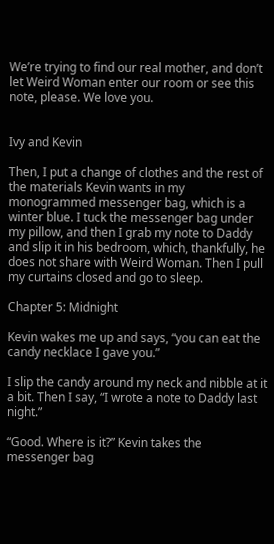We’re trying to find our real mother, and don’t let Weird Woman enter our room or see this note, please. We love you.


Ivy and Kevin

Then, I put a change of clothes and the rest of the materials Kevin wants in my monogrammed messenger bag, which is a winter blue. I tuck the messenger bag under my pillow, and then I grab my note to Daddy and slip it in his bedroom, which, thankfully, he does not share with Weird Woman. Then I pull my curtains closed and go to sleep.

Chapter 5: Midnight

Kevin wakes me up and says, “you can eat the candy necklace I gave you.”

I slip the candy around my neck and nibble at it a bit. Then I say, “I wrote a note to Daddy last night.”

“Good. Where is it?” Kevin takes the messenger bag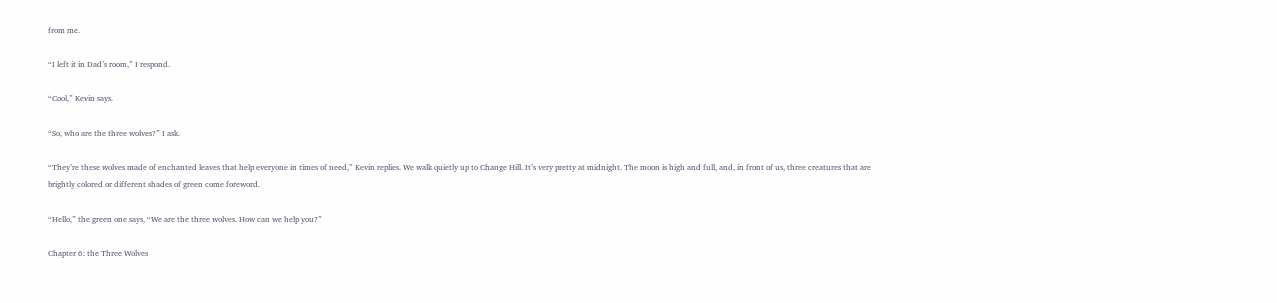from me.

“I left it in Dad’s room,” I respond.

“Cool,” Kevin says.

“So, who are the three wolves?” I ask.

“They’re these wolves made of enchanted leaves that help everyone in times of need,” Kevin replies. We walk quietly up to Change Hill. It’s very pretty at midnight. The moon is high and full, and, in front of us, three creatures that are brightly colored or different shades of green come foreword.

“Hello,” the green one says, “We are the three wolves. How can we help you?”

Chapter 6: the Three Wolves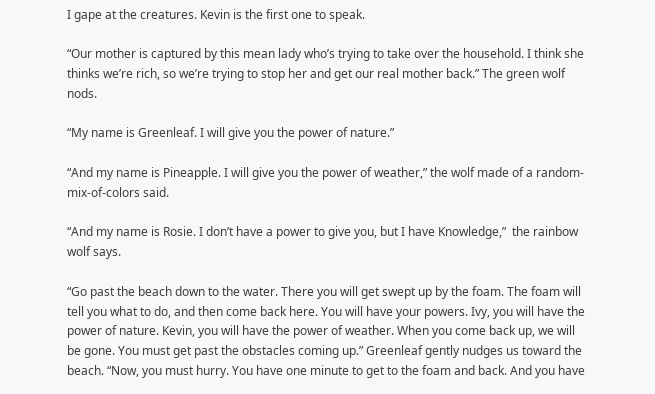I gape at the creatures. Kevin is the first one to speak.

“Our mother is captured by this mean lady who’s trying to take over the household. I think she thinks we’re rich, so we’re trying to stop her and get our real mother back.” The green wolf nods.

“My name is Greenleaf. I will give you the power of nature.”

“And my name is Pineapple. I will give you the power of weather,” the wolf made of a random-mix-of-colors said.

“And my name is Rosie. I don’t have a power to give you, but I have Knowledge,”  the rainbow wolf says.

“Go past the beach down to the water. There you will get swept up by the foam. The foam will tell you what to do, and then come back here. You will have your powers. Ivy, you will have the power of nature. Kevin, you will have the power of weather. When you come back up, we will be gone. You must get past the obstacles coming up.” Greenleaf gently nudges us toward the beach. “Now, you must hurry. You have one minute to get to the foam and back. And you have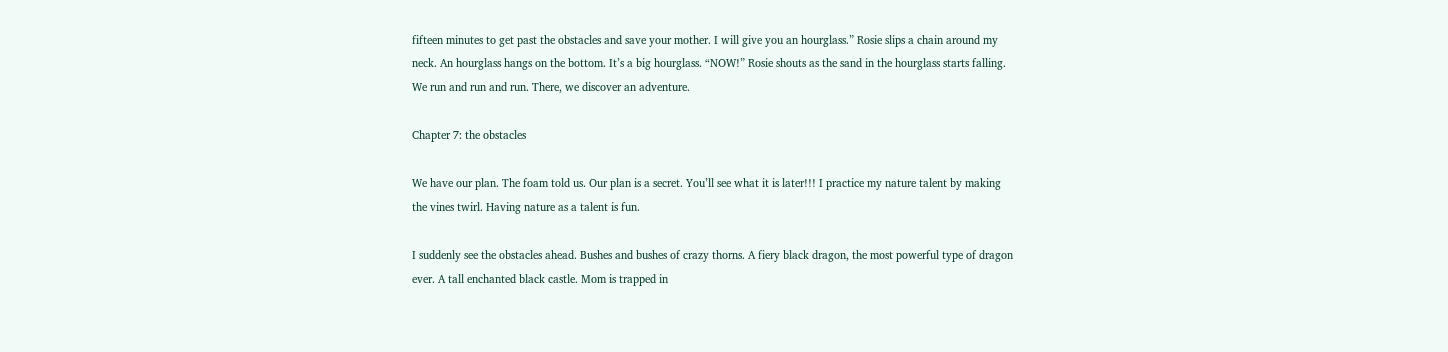fifteen minutes to get past the obstacles and save your mother. I will give you an hourglass.” Rosie slips a chain around my neck. An hourglass hangs on the bottom. It’s a big hourglass. “NOW!” Rosie shouts as the sand in the hourglass starts falling. We run and run and run. There, we discover an adventure.

Chapter 7: the obstacles

We have our plan. The foam told us. Our plan is a secret. You’ll see what it is later!!! I practice my nature talent by making the vines twirl. Having nature as a talent is fun.

I suddenly see the obstacles ahead. Bushes and bushes of crazy thorns. A fiery black dragon, the most powerful type of dragon ever. A tall enchanted black castle. Mom is trapped in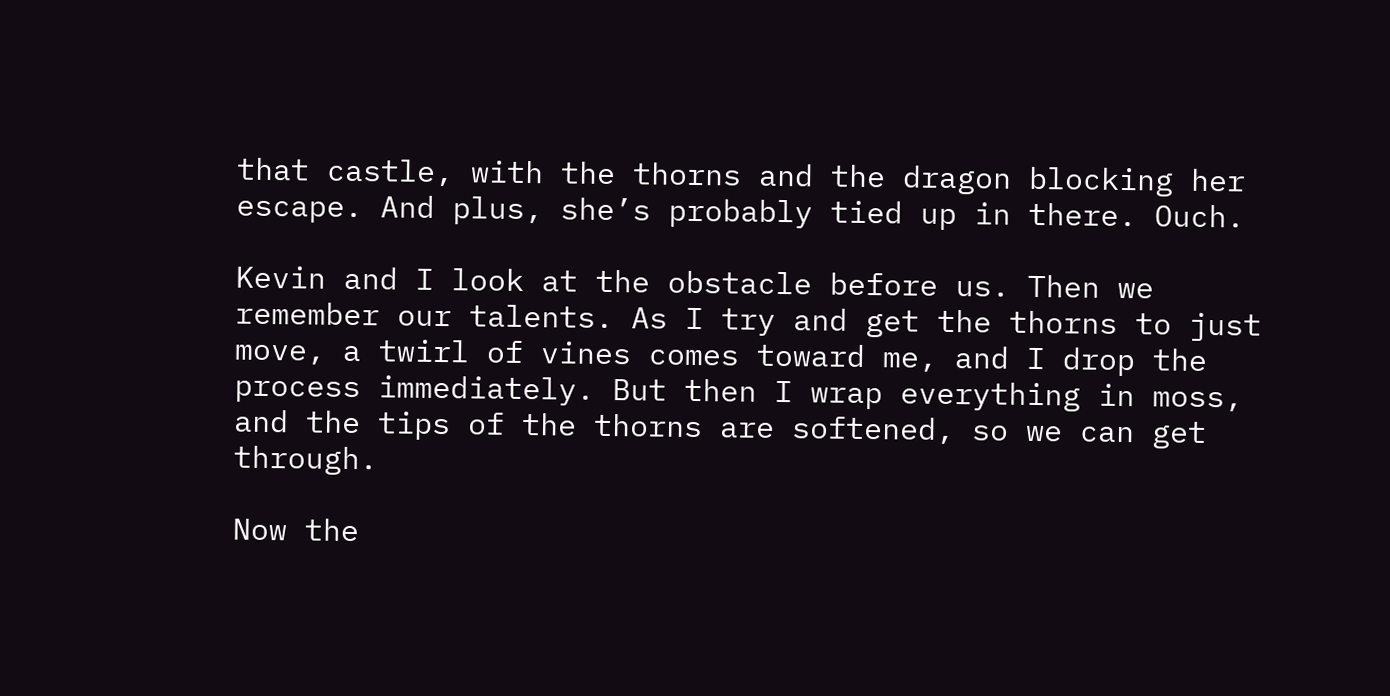that castle, with the thorns and the dragon blocking her escape. And plus, she’s probably tied up in there. Ouch.

Kevin and I look at the obstacle before us. Then we remember our talents. As I try and get the thorns to just move, a twirl of vines comes toward me, and I drop the process immediately. But then I wrap everything in moss, and the tips of the thorns are softened, so we can get through.

Now the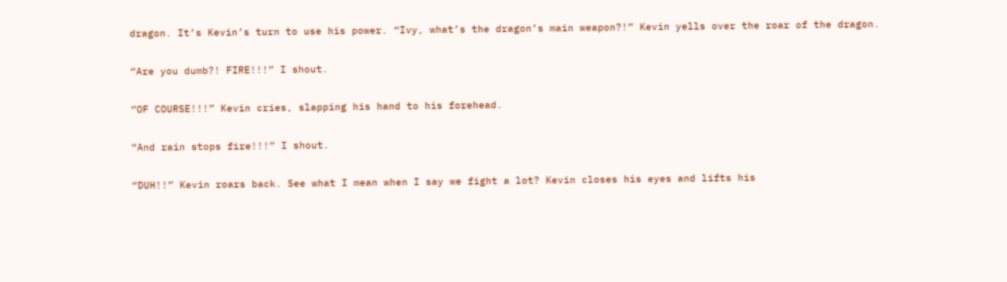dragon. It’s Kevin’s turn to use his power. “Ivy, what’s the dragon’s main weapon?!” Kevin yells over the roar of the dragon.

“Are you dumb?! FIRE!!!” I shout.

“OF COURSE!!!” Kevin cries, slapping his hand to his forehead.

“And rain stops fire!!!” I shout.

“DUH!!” Kevin roars back. See what I mean when I say we fight a lot? Kevin closes his eyes and lifts his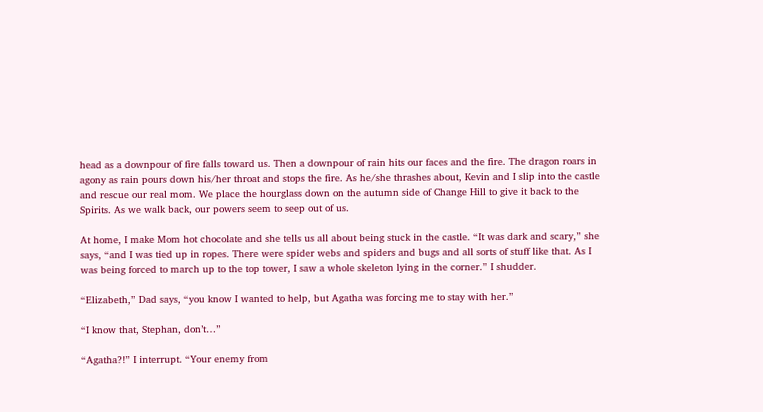head as a downpour of fire falls toward us. Then a downpour of rain hits our faces and the fire. The dragon roars in agony as rain pours down his/her throat and stops the fire. As he/she thrashes about, Kevin and I slip into the castle and rescue our real mom. We place the hourglass down on the autumn side of Change Hill to give it back to the Spirits. As we walk back, our powers seem to seep out of us.

At home, I make Mom hot chocolate and she tells us all about being stuck in the castle. “It was dark and scary,” she says, “and I was tied up in ropes. There were spider webs and spiders and bugs and all sorts of stuff like that. As I was being forced to march up to the top tower, I saw a whole skeleton lying in the corner.” I shudder.

“Elizabeth,” Dad says, “you know I wanted to help, but Agatha was forcing me to stay with her.”

“I know that, Stephan, don’t…”

“Agatha?!” I interrupt. “Your enemy from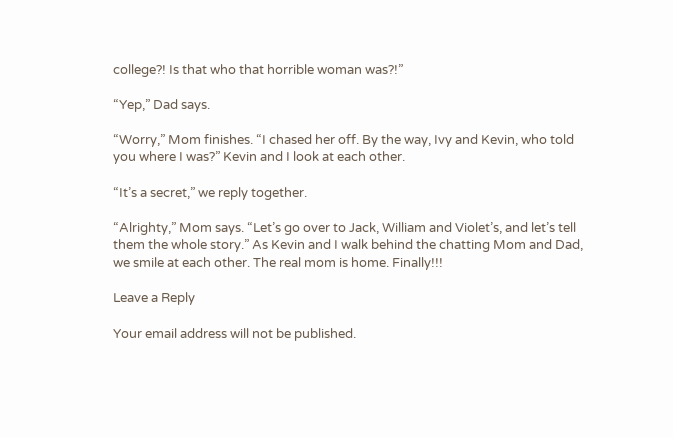college?! Is that who that horrible woman was?!”

“Yep,” Dad says.

“Worry,” Mom finishes. “I chased her off. By the way, Ivy and Kevin, who told you where I was?” Kevin and I look at each other.

“It’s a secret,” we reply together.

“Alrighty,” Mom says. “Let’s go over to Jack, William and Violet’s, and let’s tell them the whole story.” As Kevin and I walk behind the chatting Mom and Dad, we smile at each other. The real mom is home. Finally!!!

Leave a Reply

Your email address will not be published.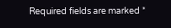Required fields are marked *